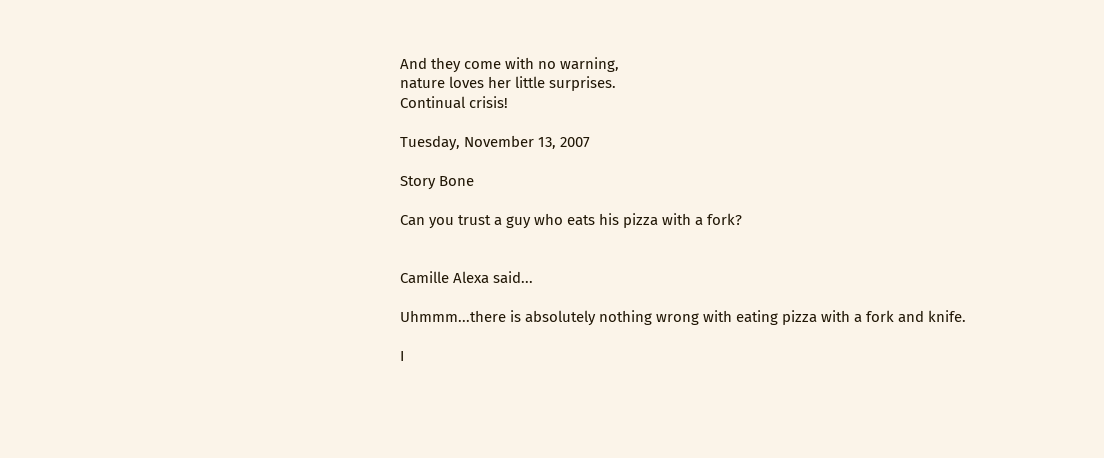And they come with no warning,
nature loves her little surprises.
Continual crisis!

Tuesday, November 13, 2007

Story Bone

Can you trust a guy who eats his pizza with a fork?


Camille Alexa said...

Uhmmm...there is absolutely nothing wrong with eating pizza with a fork and knife.

I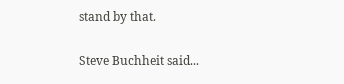stand by that.

Steve Buchheit said...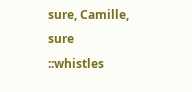sure, Camille, sure ::whistles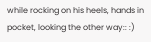while rocking on his heels, hands in pocket, looking the other way:: :)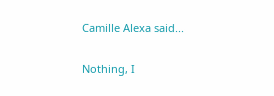Camille Alexa said...

Nothing, I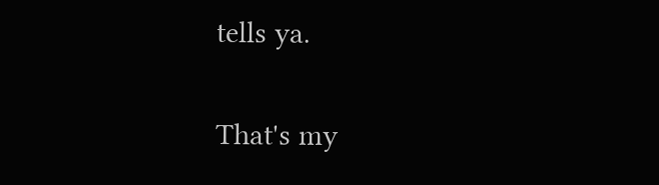tells ya.

That's my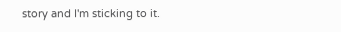story and I'm sticking to it.